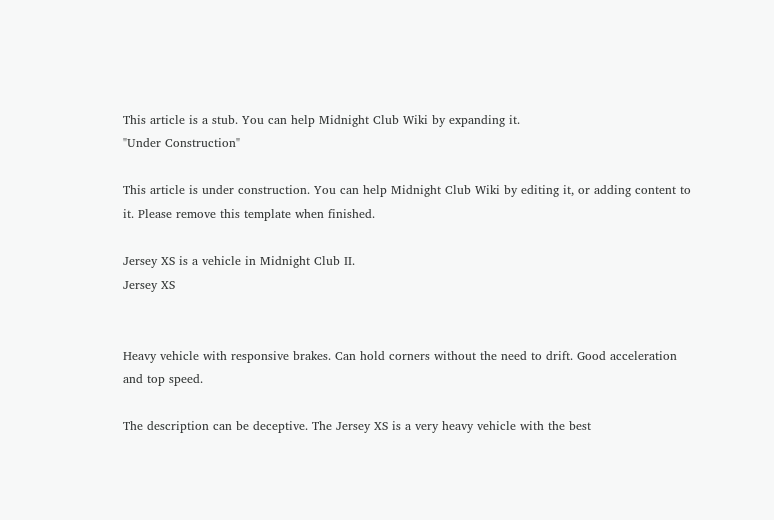This article is a stub. You can help Midnight Club Wiki by expanding it.
"Under Construction"

This article is under construction. You can help Midnight Club Wiki by editing it, or adding content to it. Please remove this template when finished.

Jersey XS is a vehicle in Midnight Club II.
Jersey XS


Heavy vehicle with responsive brakes. Can hold corners without the need to drift. Good acceleration and top speed.

The description can be deceptive. The Jersey XS is a very heavy vehicle with the best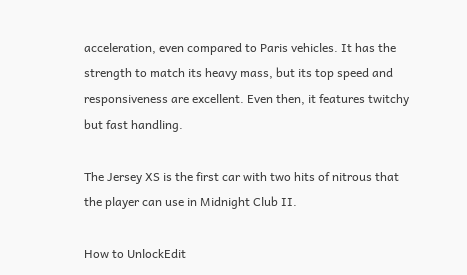acceleration, even compared to Paris vehicles. It has the strength to match its heavy mass, but its top speed and responsiveness are excellent. Even then, it features twitchy but fast handling.

The Jersey XS is the first car with two hits of nitrous that the player can use in Midnight Club II.

How to UnlockEdit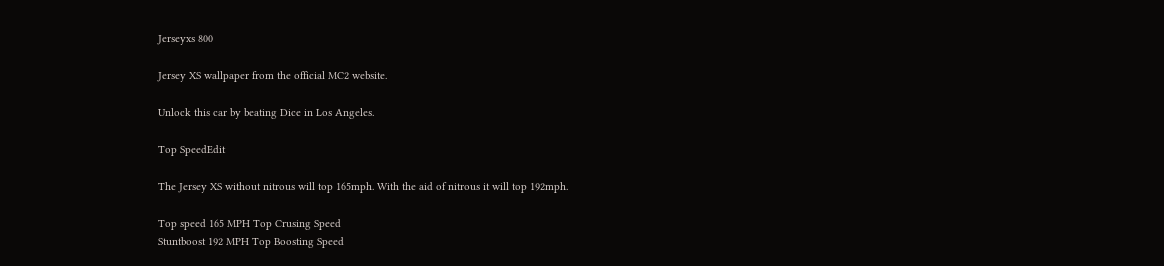Jerseyxs 800

Jersey XS wallpaper from the official MC2 website.

Unlock this car by beating Dice in Los Angeles.

Top SpeedEdit

The Jersey XS without nitrous will top 165mph. With the aid of nitrous it will top 192mph.

Top speed 165 MPH Top Crusing Speed
Stuntboost 192 MPH Top Boosting Speed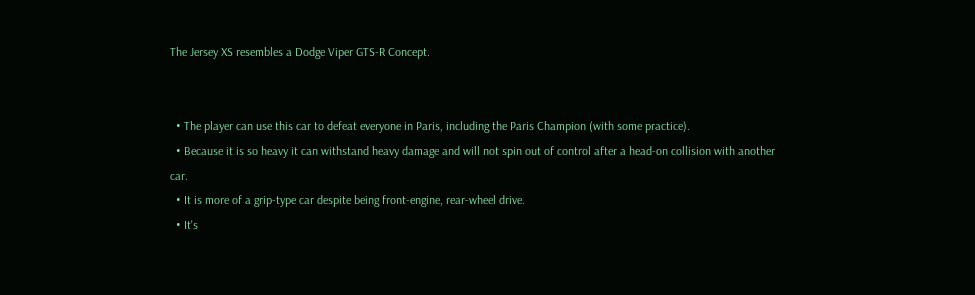The Jersey XS resembles a Dodge Viper GTS-R Concept.


  • The player can use this car to defeat everyone in Paris, including the Paris Champion (with some practice).
  • Because it is so heavy it can withstand heavy damage and will not spin out of control after a head-on collision with another car.
  • It is more of a grip-type car despite being front-engine, rear-wheel drive.
  • It's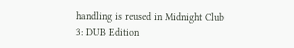handling is reused in Midnight Club 3: DUB Edition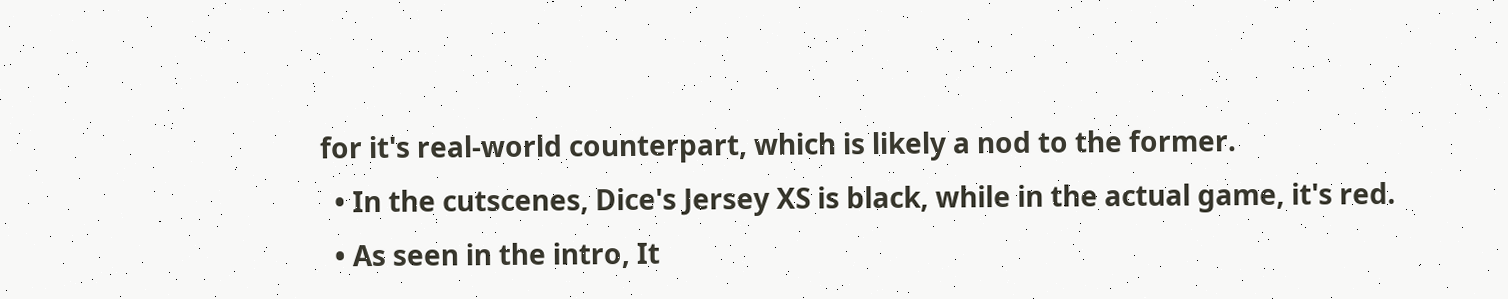for it's real-world counterpart, which is likely a nod to the former.
  • In the cutscenes, Dice's Jersey XS is black, while in the actual game, it's red.
  • As seen in the intro, It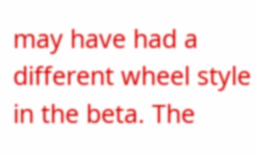may have had a different wheel style in the beta. The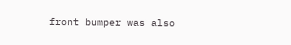front bumper was also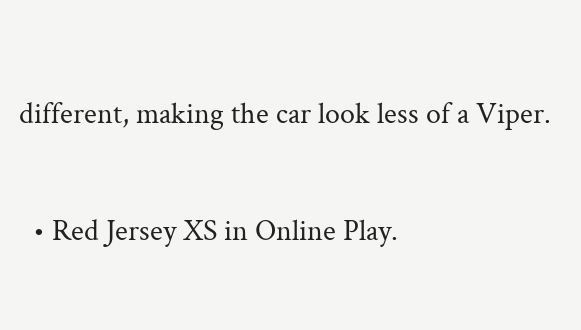different, making the car look less of a Viper.


  • Red Jersey XS in Online Play.